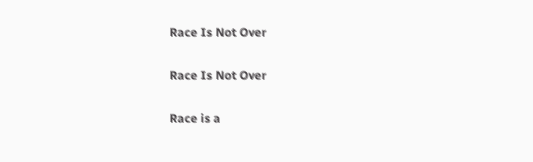Race Is Not Over

Race Is Not Over

Race is a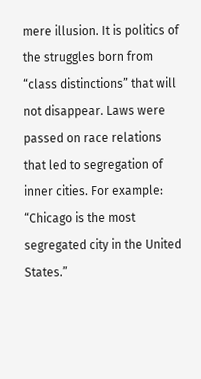mere illusion. It is politics of the struggles born from “class distinctions” that will not disappear. Laws were passed on race relations that led to segregation of inner cities. For example: “Chicago is the most segregated city in the United States.”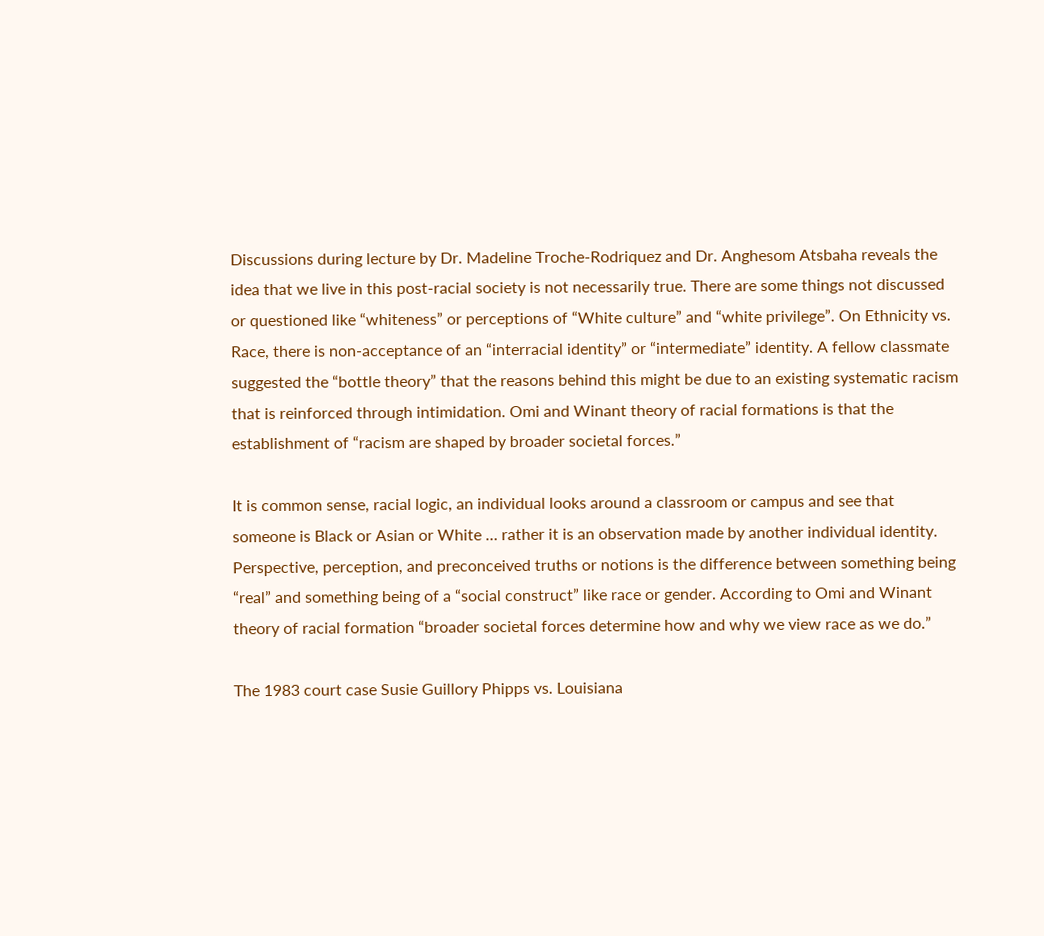Discussions during lecture by Dr. Madeline Troche-Rodriquez and Dr. Anghesom Atsbaha reveals the idea that we live in this post-racial society is not necessarily true. There are some things not discussed or questioned like “whiteness” or perceptions of “White culture” and “white privilege”. On Ethnicity vs. Race, there is non-acceptance of an “interracial identity” or “intermediate” identity. A fellow classmate suggested the “bottle theory” that the reasons behind this might be due to an existing systematic racism that is reinforced through intimidation. Omi and Winant theory of racial formations is that the establishment of “racism are shaped by broader societal forces.”

It is common sense, racial logic, an individual looks around a classroom or campus and see that someone is Black or Asian or White … rather it is an observation made by another individual identity. Perspective, perception, and preconceived truths or notions is the difference between something being “real” and something being of a “social construct” like race or gender. According to Omi and Winant theory of racial formation “broader societal forces determine how and why we view race as we do.”

The 1983 court case Susie Guillory Phipps vs. Louisiana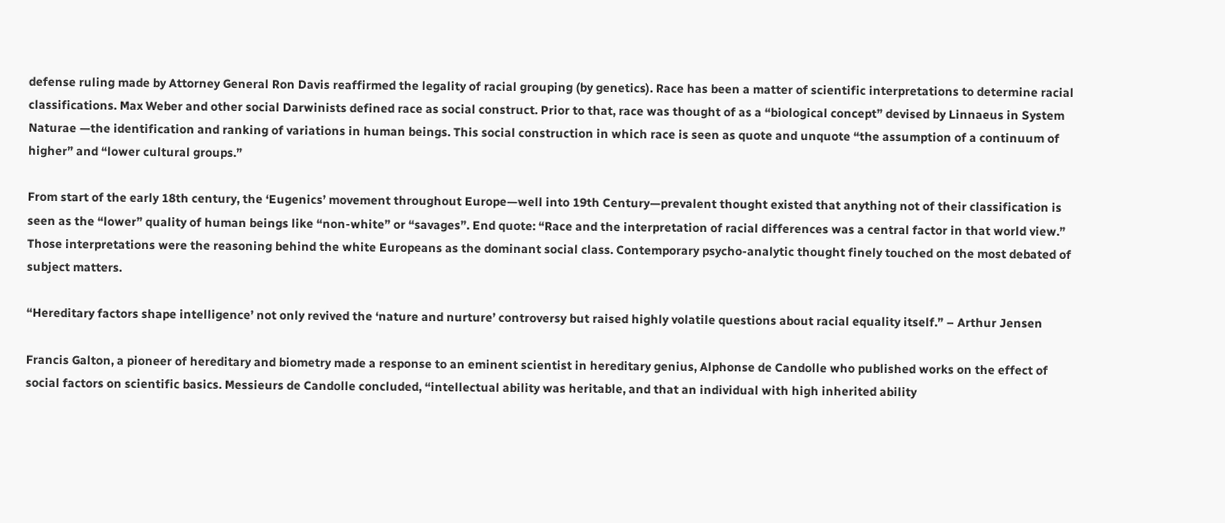defense ruling made by Attorney General Ron Davis reaffirmed the legality of racial grouping (by genetics). Race has been a matter of scientific interpretations to determine racial classifications. Max Weber and other social Darwinists defined race as social construct. Prior to that, race was thought of as a “biological concept” devised by Linnaeus in System Naturae —the identification and ranking of variations in human beings. This social construction in which race is seen as quote and unquote “the assumption of a continuum of higher” and “lower cultural groups.”

From start of the early 18th century, the ‘Eugenics’ movement throughout Europe—well into 19th Century—prevalent thought existed that anything not of their classification is seen as the “lower” quality of human beings like “non-white” or “savages”. End quote: “Race and the interpretation of racial differences was a central factor in that world view.” Those interpretations were the reasoning behind the white Europeans as the dominant social class. Contemporary psycho-analytic thought finely touched on the most debated of subject matters.

“Hereditary factors shape intelligence’ not only revived the ‘nature and nurture’ controversy but raised highly volatile questions about racial equality itself.” – Arthur Jensen

Francis Galton, a pioneer of hereditary and biometry made a response to an eminent scientist in hereditary genius, Alphonse de Candolle who published works on the effect of social factors on scientific basics. Messieurs de Candolle concluded, “intellectual ability was heritable, and that an individual with high inherited ability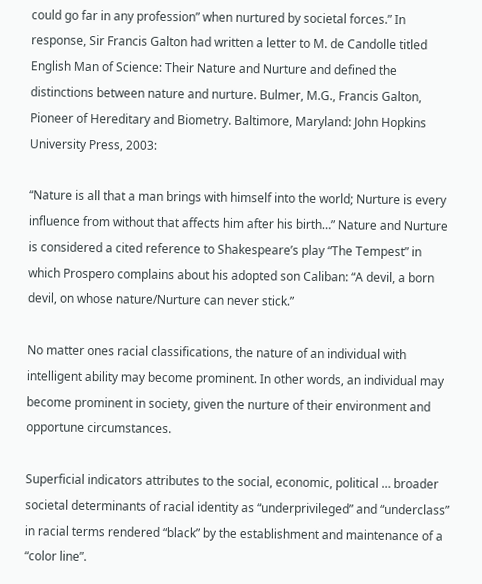could go far in any profession” when nurtured by societal forces.” In response, Sir Francis Galton had written a letter to M. de Candolle titled English Man of Science: Their Nature and Nurture and defined the distinctions between nature and nurture. Bulmer, M.G., Francis Galton, Pioneer of Hereditary and Biometry. Baltimore, Maryland: John Hopkins University Press, 2003:

“Nature is all that a man brings with himself into the world; Nurture is every influence from without that affects him after his birth…” Nature and Nurture is considered a cited reference to Shakespeare’s play “The Tempest” in which Prospero complains about his adopted son Caliban: “A devil, a born devil, on whose nature/Nurture can never stick.”

No matter ones racial classifications, the nature of an individual with intelligent ability may become prominent. In other words, an individual may become prominent in society, given the nurture of their environment and opportune circumstances.

Superficial indicators attributes to the social, economic, political … broader societal determinants of racial identity as “underprivileged” and “underclass” in racial terms rendered “black” by the establishment and maintenance of a “color line”.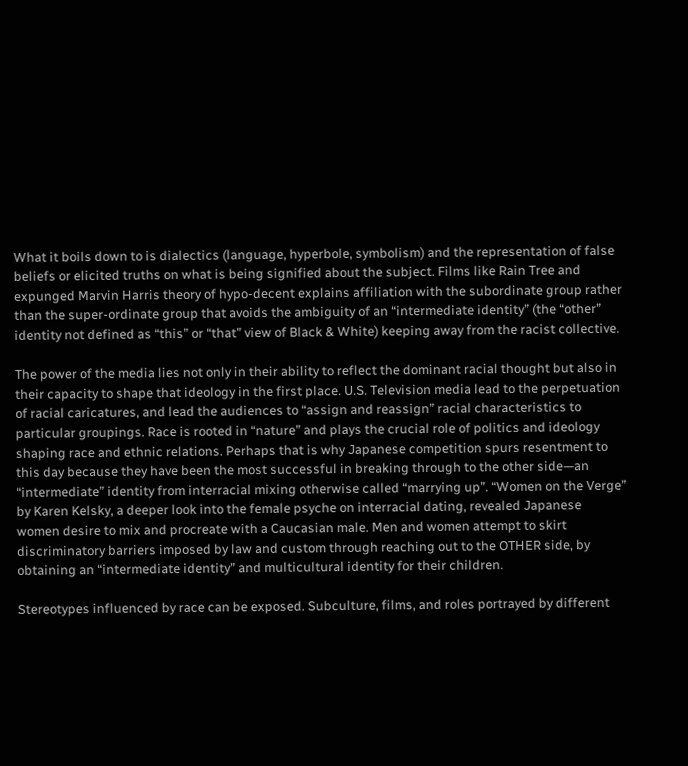What it boils down to is dialectics (language, hyperbole, symbolism) and the representation of false beliefs or elicited truths on what is being signified about the subject. Films like Rain Tree and expunged Marvin Harris theory of hypo-decent explains affiliation with the subordinate group rather than the super-ordinate group that avoids the ambiguity of an “intermediate identity” (the “other” identity not defined as “this” or “that” view of Black & White) keeping away from the racist collective.

The power of the media lies not only in their ability to reflect the dominant racial thought but also in their capacity to shape that ideology in the first place. U.S. Television media lead to the perpetuation of racial caricatures, and lead the audiences to “assign and reassign” racial characteristics to particular groupings. Race is rooted in “nature” and plays the crucial role of politics and ideology shaping race and ethnic relations. Perhaps that is why Japanese competition spurs resentment to this day because they have been the most successful in breaking through to the other side—an “intermediate” identity from interracial mixing otherwise called “marrying up”. “Women on the Verge” by Karen Kelsky, a deeper look into the female psyche on interracial dating, revealed Japanese women desire to mix and procreate with a Caucasian male. Men and women attempt to skirt discriminatory barriers imposed by law and custom through reaching out to the OTHER side, by obtaining an “intermediate identity” and multicultural identity for their children.

Stereotypes influenced by race can be exposed. Subculture, films, and roles portrayed by different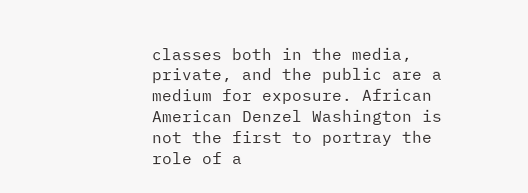classes both in the media, private, and the public are a medium for exposure. African American Denzel Washington is not the first to portray the role of a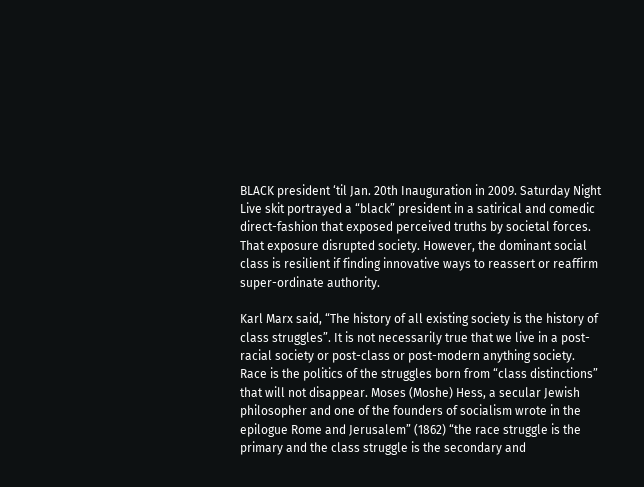BLACK president ‘til Jan. 20th Inauguration in 2009. Saturday Night Live skit portrayed a “black” president in a satirical and comedic direct-fashion that exposed perceived truths by societal forces. That exposure disrupted society. However, the dominant social class is resilient if finding innovative ways to reassert or reaffirm super-ordinate authority.

Karl Marx said, “The history of all existing society is the history of class struggles”. It is not necessarily true that we live in a post-racial society or post-class or post-modern anything society. Race is the politics of the struggles born from “class distinctions” that will not disappear. Moses (Moshe) Hess, a secular Jewish philosopher and one of the founders of socialism wrote in the epilogue Rome and Jerusalem” (1862) “the race struggle is the primary and the class struggle is the secondary and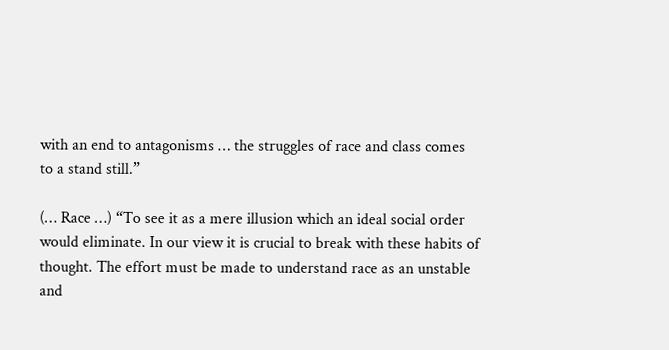with an end to antagonisms … the struggles of race and class comes to a stand still.”

(… Race …) “To see it as a mere illusion which an ideal social order would eliminate. In our view it is crucial to break with these habits of thought. The effort must be made to understand race as an unstable and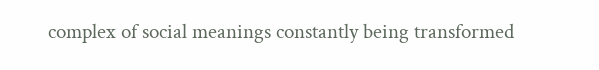complex of social meanings constantly being transformed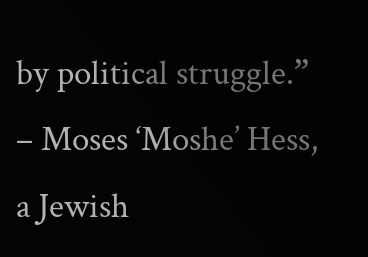by political struggle.” – Moses ‘Moshe’ Hess, a Jewish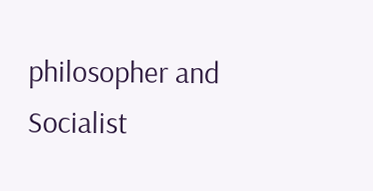philosopher and Socialist